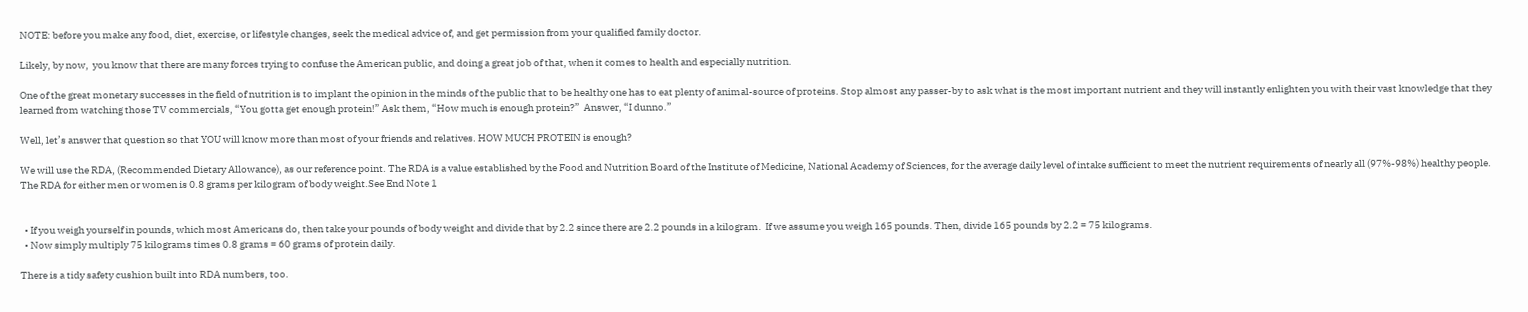NOTE: before you make any food, diet, exercise, or lifestyle changes, seek the medical advice of, and get permission from your qualified family doctor.

Likely, by now,  you know that there are many forces trying to confuse the American public, and doing a great job of that, when it comes to health and especially nutrition.

One of the great monetary successes in the field of nutrition is to implant the opinion in the minds of the public that to be healthy one has to eat plenty of animal-source of proteins. Stop almost any passer-by to ask what is the most important nutrient and they will instantly enlighten you with their vast knowledge that they learned from watching those TV commercials, “You gotta get enough protein!” Ask them, “How much is enough protein?”  Answer, “I dunno.”

Well, let’s answer that question so that YOU will know more than most of your friends and relatives. HOW MUCH PROTEIN is enough?

We will use the RDA, (Recommended Dietary Allowance), as our reference point. The RDA is a value established by the Food and Nutrition Board of the Institute of Medicine, National Academy of Sciences, for the average daily level of intake sufficient to meet the nutrient requirements of nearly all (97%-98%) healthy people. The RDA for either men or women is 0.8 grams per kilogram of body weight.See End Note 1


  • If you weigh yourself in pounds, which most Americans do, then take your pounds of body weight and divide that by 2.2 since there are 2.2 pounds in a kilogram.  If we assume you weigh 165 pounds. Then, divide 165 pounds by 2.2 = 75 kilograms.
  • Now simply multiply 75 kilograms times 0.8 grams = 60 grams of protein daily.

There is a tidy safety cushion built into RDA numbers, too.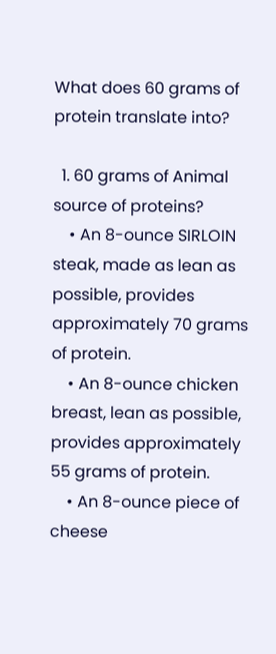What does 60 grams of protein translate into?

  1. 60 grams of Animal source of proteins?
    • An 8-ounce SIRLOIN steak, made as lean as possible, provides approximately 70 grams of protein.
    • An 8-ounce chicken breast, lean as possible, provides approximately 55 grams of protein.
    • An 8-ounce piece of cheese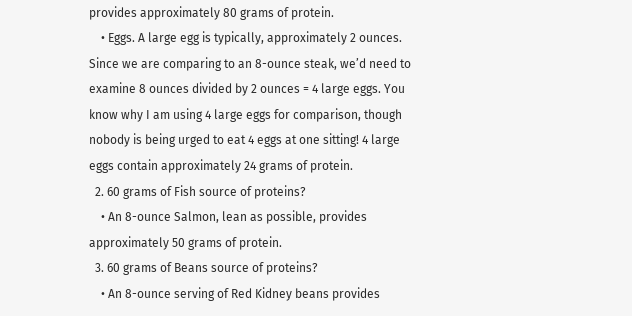provides approximately 80 grams of protein.
    • Eggs. A large egg is typically, approximately 2 ounces. Since we are comparing to an 8-ounce steak, we’d need to examine 8 ounces divided by 2 ounces = 4 large eggs. You know why I am using 4 large eggs for comparison, though nobody is being urged to eat 4 eggs at one sitting! 4 large eggs contain approximately 24 grams of protein.
  2. 60 grams of Fish source of proteins?
    • An 8-ounce Salmon, lean as possible, provides approximately 50 grams of protein.
  3. 60 grams of Beans source of proteins?
    • An 8-ounce serving of Red Kidney beans provides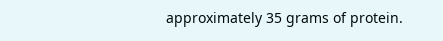approximately 35 grams of protein.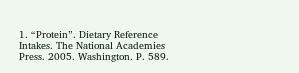1. “Protein”. Dietary Reference Intakes. The National Academies Press. 2005. Washington. P. 589.